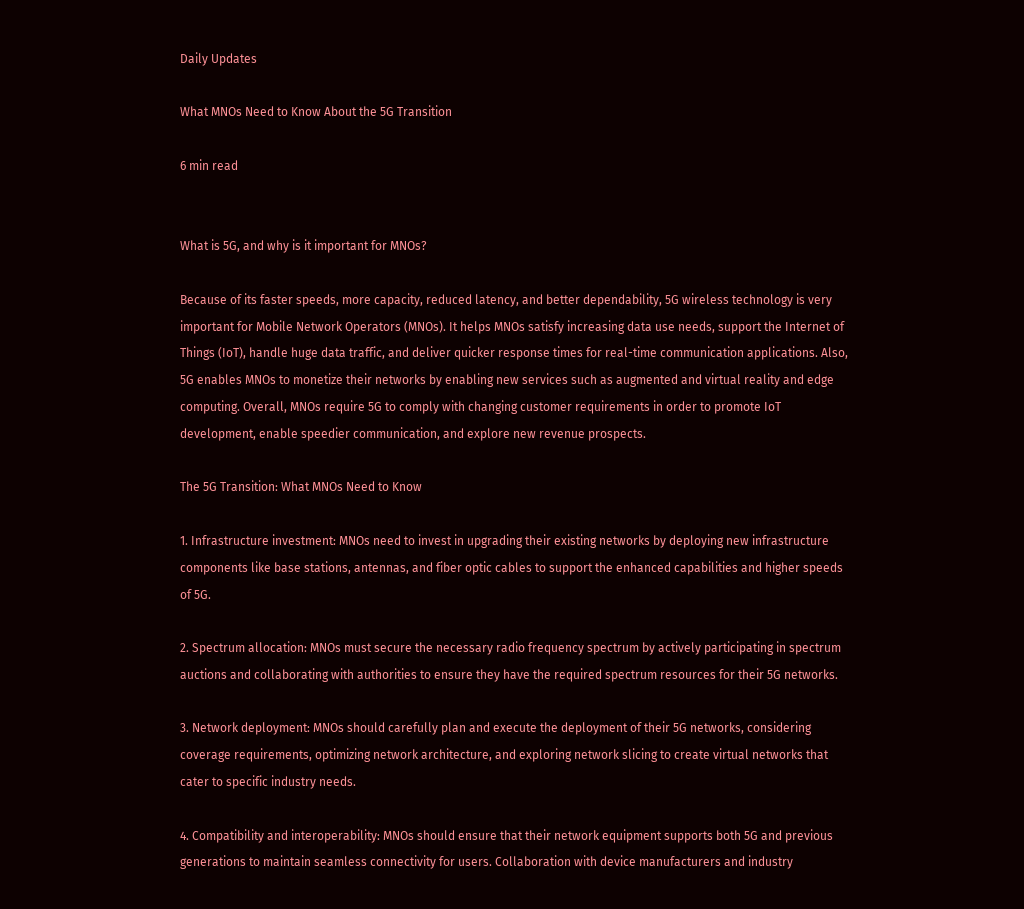Daily Updates

What MNOs Need to Know About the 5G Transition

6 min read


What is 5G, and why is it important for MNOs?

Because of its faster speeds, more capacity, reduced latency, and better dependability, 5G wireless technology is very important for Mobile Network Operators (MNOs). It helps MNOs satisfy increasing data use needs, support the Internet of Things (IoT), handle huge data traffic, and deliver quicker response times for real-time communication applications. Also, 5G enables MNOs to monetize their networks by enabling new services such as augmented and virtual reality and edge computing. Overall, MNOs require 5G to comply with changing customer requirements in order to promote IoT development, enable speedier communication, and explore new revenue prospects.

The 5G Transition: What MNOs Need to Know

1. Infrastructure investment: MNOs need to invest in upgrading their existing networks by deploying new infrastructure components like base stations, antennas, and fiber optic cables to support the enhanced capabilities and higher speeds of 5G.

2. Spectrum allocation: MNOs must secure the necessary radio frequency spectrum by actively participating in spectrum auctions and collaborating with authorities to ensure they have the required spectrum resources for their 5G networks.

3. Network deployment: MNOs should carefully plan and execute the deployment of their 5G networks, considering coverage requirements, optimizing network architecture, and exploring network slicing to create virtual networks that cater to specific industry needs.

4. Compatibility and interoperability: MNOs should ensure that their network equipment supports both 5G and previous generations to maintain seamless connectivity for users. Collaboration with device manufacturers and industry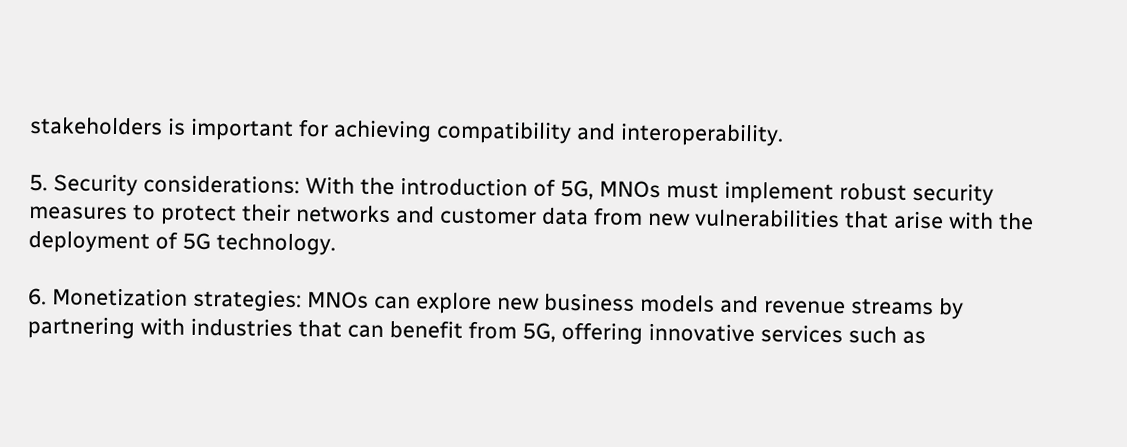stakeholders is important for achieving compatibility and interoperability.

5. Security considerations: With the introduction of 5G, MNOs must implement robust security measures to protect their networks and customer data from new vulnerabilities that arise with the deployment of 5G technology.

6. Monetization strategies: MNOs can explore new business models and revenue streams by partnering with industries that can benefit from 5G, offering innovative services such as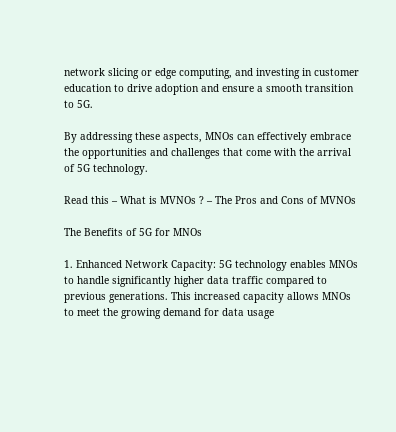network slicing or edge computing, and investing in customer education to drive adoption and ensure a smooth transition to 5G.

By addressing these aspects, MNOs can effectively embrace the opportunities and challenges that come with the arrival of 5G technology.

Read this – What is MVNOs ? – The Pros and Cons of MVNOs

The Benefits of 5G for MNOs

1. Enhanced Network Capacity: 5G technology enables MNOs to handle significantly higher data traffic compared to previous generations. This increased capacity allows MNOs to meet the growing demand for data usage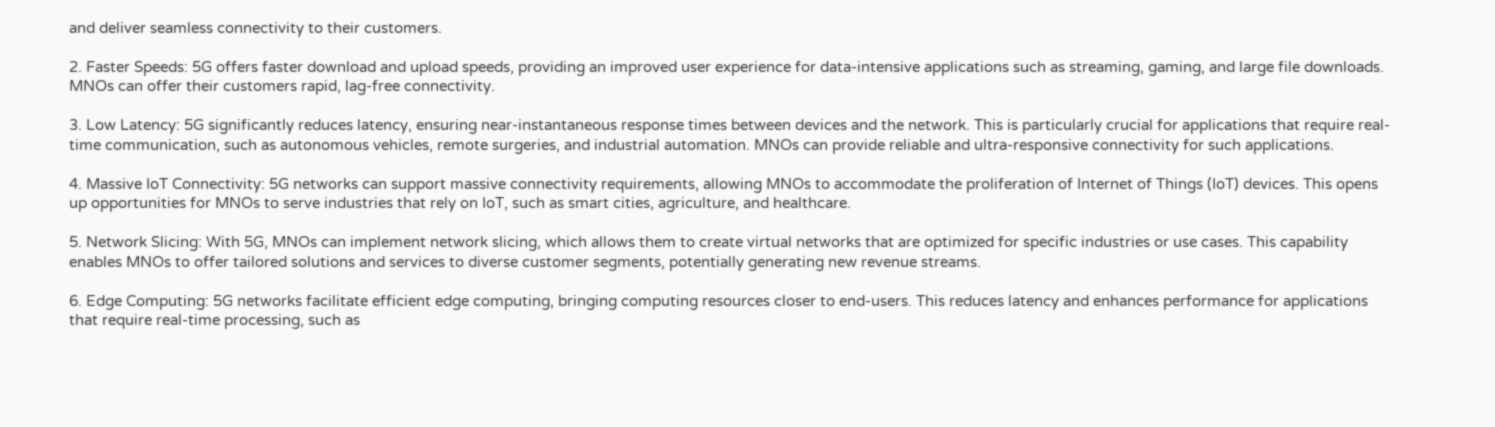and deliver seamless connectivity to their customers.

2. Faster Speeds: 5G offers faster download and upload speeds, providing an improved user experience for data-intensive applications such as streaming, gaming, and large file downloads. MNOs can offer their customers rapid, lag-free connectivity.

3. Low Latency: 5G significantly reduces latency, ensuring near-instantaneous response times between devices and the network. This is particularly crucial for applications that require real-time communication, such as autonomous vehicles, remote surgeries, and industrial automation. MNOs can provide reliable and ultra-responsive connectivity for such applications.

4. Massive IoT Connectivity: 5G networks can support massive connectivity requirements, allowing MNOs to accommodate the proliferation of Internet of Things (IoT) devices. This opens up opportunities for MNOs to serve industries that rely on IoT, such as smart cities, agriculture, and healthcare.

5. Network Slicing: With 5G, MNOs can implement network slicing, which allows them to create virtual networks that are optimized for specific industries or use cases. This capability enables MNOs to offer tailored solutions and services to diverse customer segments, potentially generating new revenue streams.

6. Edge Computing: 5G networks facilitate efficient edge computing, bringing computing resources closer to end-users. This reduces latency and enhances performance for applications that require real-time processing, such as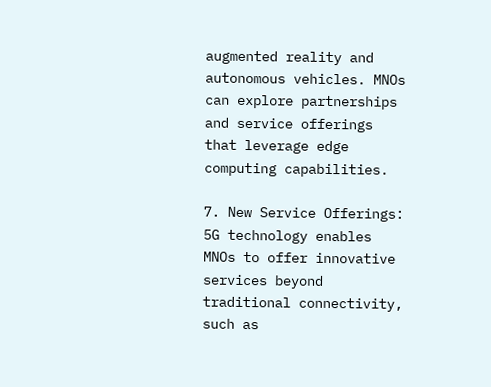augmented reality and autonomous vehicles. MNOs can explore partnerships and service offerings that leverage edge computing capabilities.

7. New Service Offerings: 5G technology enables MNOs to offer innovative services beyond traditional connectivity, such as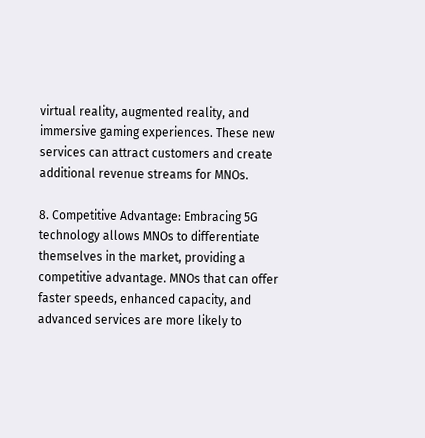virtual reality, augmented reality, and immersive gaming experiences. These new services can attract customers and create additional revenue streams for MNOs.

8. Competitive Advantage: Embracing 5G technology allows MNOs to differentiate themselves in the market, providing a competitive advantage. MNOs that can offer faster speeds, enhanced capacity, and advanced services are more likely to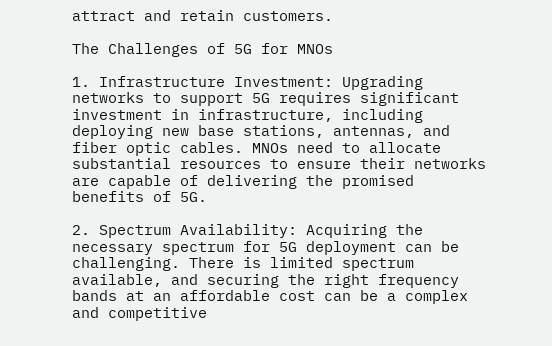attract and retain customers.

The Challenges of 5G for MNOs

1. Infrastructure Investment: Upgrading networks to support 5G requires significant investment in infrastructure, including deploying new base stations, antennas, and fiber optic cables. MNOs need to allocate substantial resources to ensure their networks are capable of delivering the promised benefits of 5G.

2. Spectrum Availability: Acquiring the necessary spectrum for 5G deployment can be challenging. There is limited spectrum available, and securing the right frequency bands at an affordable cost can be a complex and competitive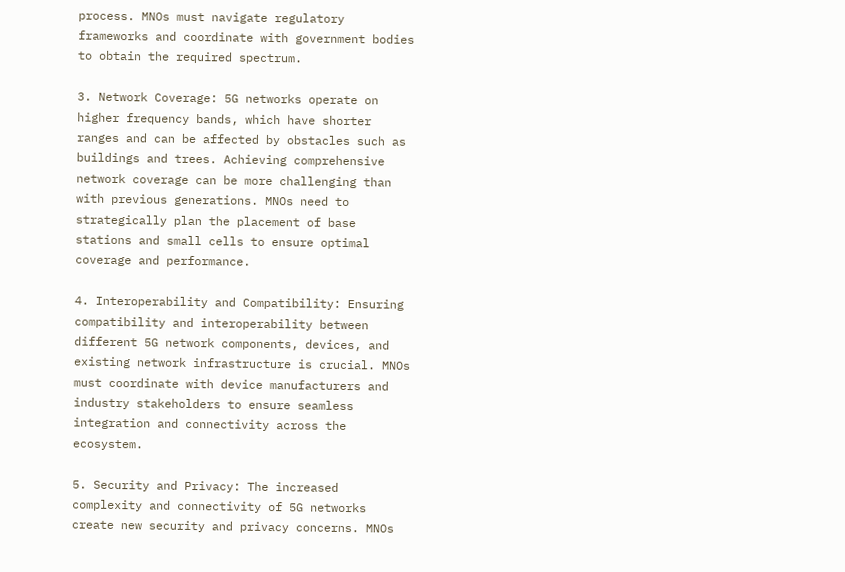process. MNOs must navigate regulatory frameworks and coordinate with government bodies to obtain the required spectrum.

3. Network Coverage: 5G networks operate on higher frequency bands, which have shorter ranges and can be affected by obstacles such as buildings and trees. Achieving comprehensive network coverage can be more challenging than with previous generations. MNOs need to strategically plan the placement of base stations and small cells to ensure optimal coverage and performance.

4. Interoperability and Compatibility: Ensuring compatibility and interoperability between different 5G network components, devices, and existing network infrastructure is crucial. MNOs must coordinate with device manufacturers and industry stakeholders to ensure seamless integration and connectivity across the ecosystem.

5. Security and Privacy: The increased complexity and connectivity of 5G networks create new security and privacy concerns. MNOs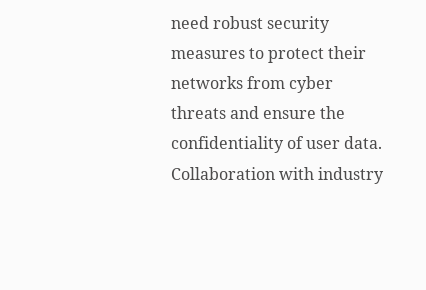need robust security measures to protect their networks from cyber threats and ensure the confidentiality of user data. Collaboration with industry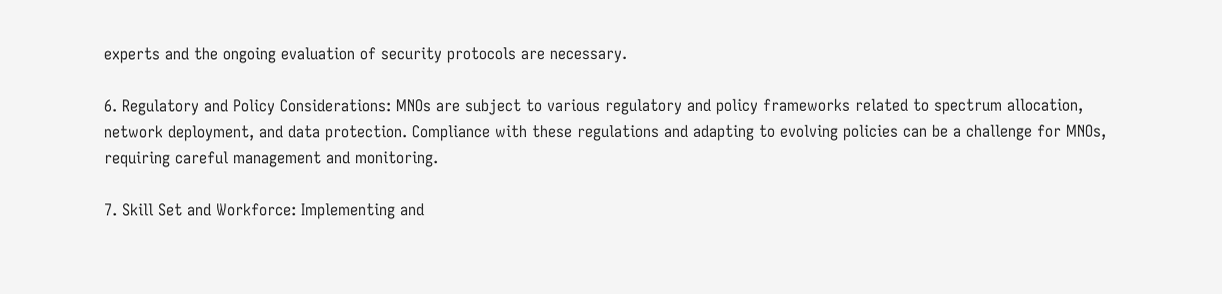experts and the ongoing evaluation of security protocols are necessary.

6. Regulatory and Policy Considerations: MNOs are subject to various regulatory and policy frameworks related to spectrum allocation, network deployment, and data protection. Compliance with these regulations and adapting to evolving policies can be a challenge for MNOs, requiring careful management and monitoring.

7. Skill Set and Workforce: Implementing and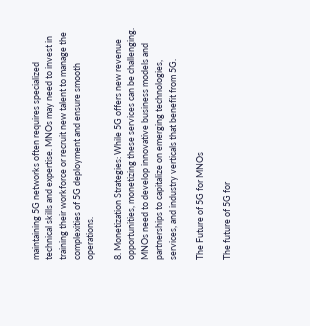maintaining 5G networks often requires specialized technical skills and expertise. MNOs may need to invest in training their workforce or recruit new talent to manage the complexities of 5G deployment and ensure smooth operations.

8. Monetization Strategies: While 5G offers new revenue opportunities, monetizing these services can be challenging. MNOs need to develop innovative business models and partnerships to capitalize on emerging technologies, services, and industry verticals that benefit from 5G.

The Future of 5G for MNOs

The future of 5G for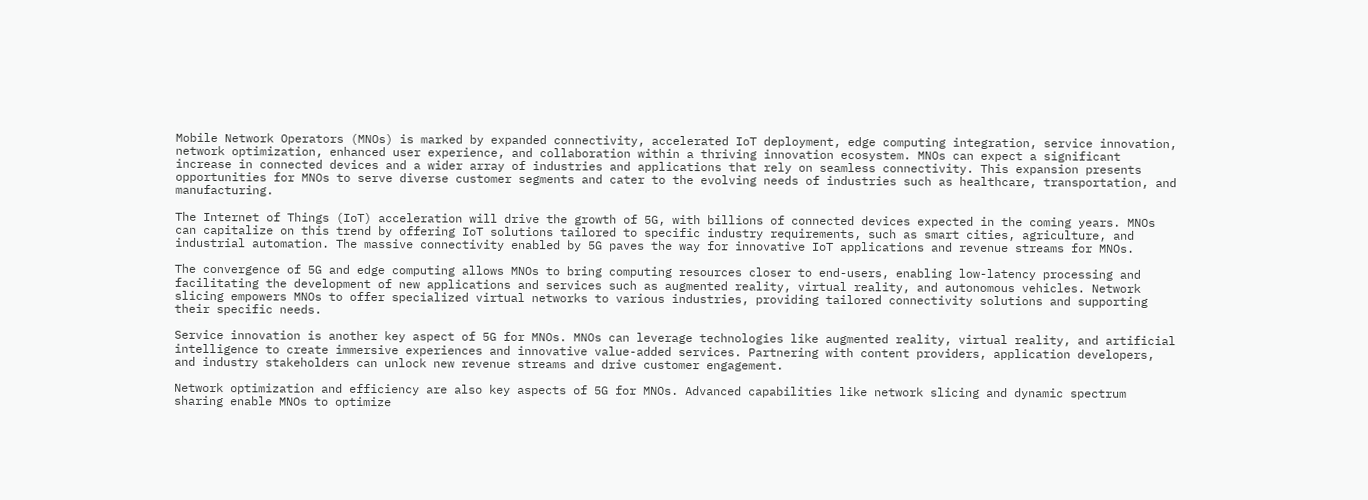Mobile Network Operators (MNOs) is marked by expanded connectivity, accelerated IoT deployment, edge computing integration, service innovation, network optimization, enhanced user experience, and collaboration within a thriving innovation ecosystem. MNOs can expect a significant increase in connected devices and a wider array of industries and applications that rely on seamless connectivity. This expansion presents opportunities for MNOs to serve diverse customer segments and cater to the evolving needs of industries such as healthcare, transportation, and manufacturing.

The Internet of Things (IoT) acceleration will drive the growth of 5G, with billions of connected devices expected in the coming years. MNOs can capitalize on this trend by offering IoT solutions tailored to specific industry requirements, such as smart cities, agriculture, and industrial automation. The massive connectivity enabled by 5G paves the way for innovative IoT applications and revenue streams for MNOs.

The convergence of 5G and edge computing allows MNOs to bring computing resources closer to end-users, enabling low-latency processing and facilitating the development of new applications and services such as augmented reality, virtual reality, and autonomous vehicles. Network slicing empowers MNOs to offer specialized virtual networks to various industries, providing tailored connectivity solutions and supporting their specific needs.

Service innovation is another key aspect of 5G for MNOs. MNOs can leverage technologies like augmented reality, virtual reality, and artificial intelligence to create immersive experiences and innovative value-added services. Partnering with content providers, application developers, and industry stakeholders can unlock new revenue streams and drive customer engagement.

Network optimization and efficiency are also key aspects of 5G for MNOs. Advanced capabilities like network slicing and dynamic spectrum sharing enable MNOs to optimize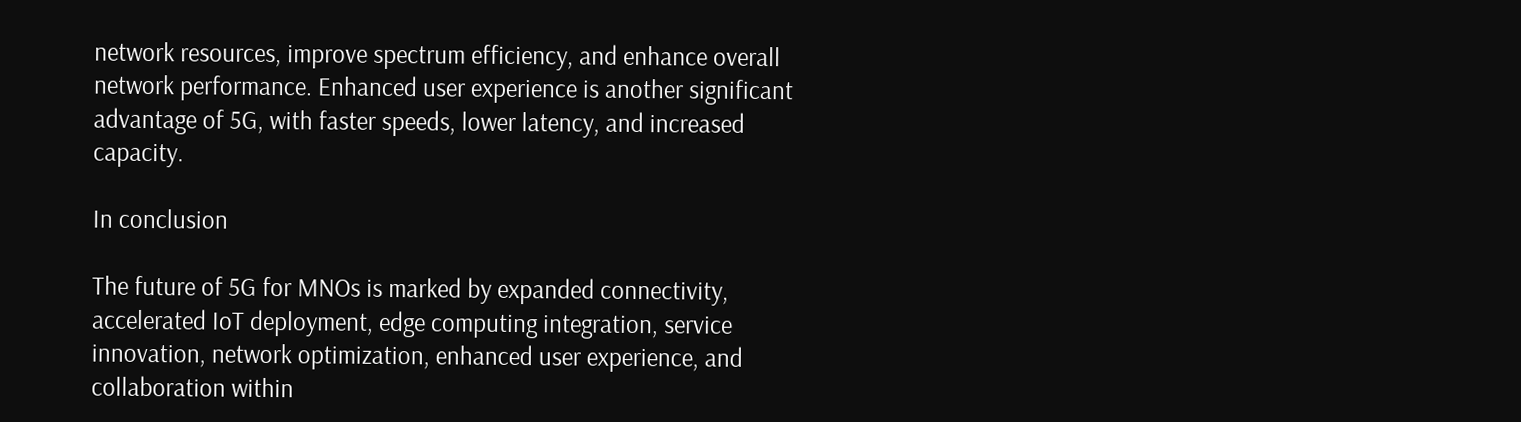network resources, improve spectrum efficiency, and enhance overall network performance. Enhanced user experience is another significant advantage of 5G, with faster speeds, lower latency, and increased capacity.

In conclusion

The future of 5G for MNOs is marked by expanded connectivity, accelerated IoT deployment, edge computing integration, service innovation, network optimization, enhanced user experience, and collaboration within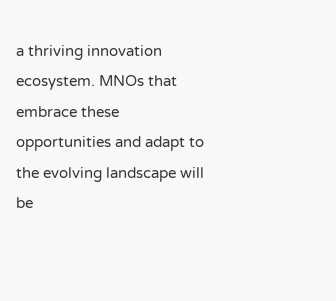a thriving innovation ecosystem. MNOs that embrace these opportunities and adapt to the evolving landscape will be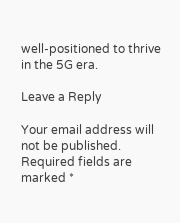well-positioned to thrive in the 5G era.

Leave a Reply

Your email address will not be published. Required fields are marked *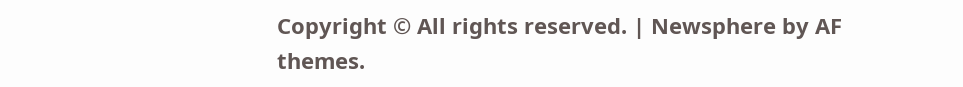Copyright © All rights reserved. | Newsphere by AF themes.